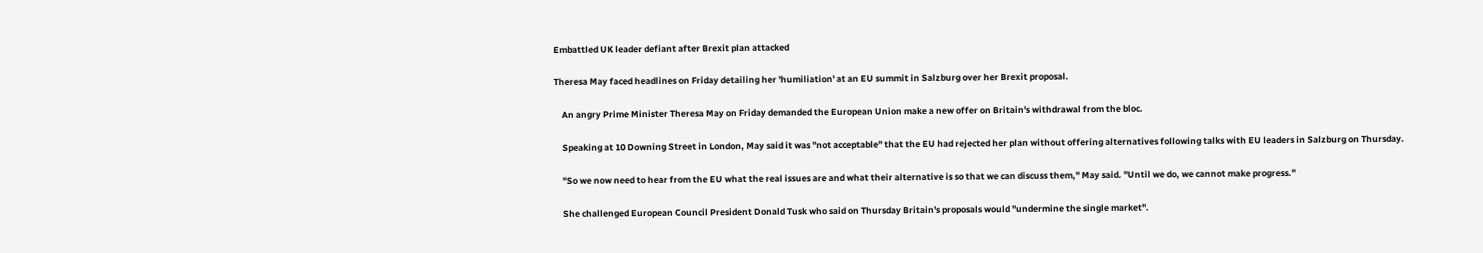Embattled UK leader defiant after Brexit plan attacked

Theresa May faced headlines on Friday detailing her 'humiliation' at an EU summit in Salzburg over her Brexit proposal.

    An angry Prime Minister Theresa May on Friday demanded the European Union make a new offer on Britain's withdrawal from the bloc.

    Speaking at 10 Downing Street in London, May said it was "not acceptable" that the EU had rejected her plan without offering alternatives following talks with EU leaders in Salzburg on Thursday.

    "So we now need to hear from the EU what the real issues are and what their alternative is so that we can discuss them," May said. "Until we do, we cannot make progress."

    She challenged European Council President Donald Tusk who said on Thursday Britain's proposals would "undermine the single market".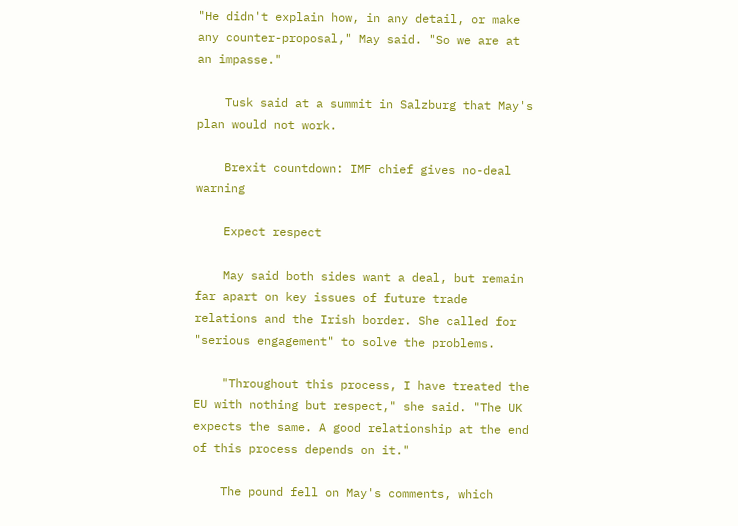"He didn't explain how, in any detail, or make any counter-proposal," May said. "So we are at an impasse."

    Tusk said at a summit in Salzburg that May's plan would not work.

    Brexit countdown: IMF chief gives no-deal warning

    Expect respect

    May said both sides want a deal, but remain far apart on key issues of future trade relations and the Irish border. She called for "serious engagement" to solve the problems.

    "Throughout this process, I have treated the EU with nothing but respect," she said. "The UK expects the same. A good relationship at the end of this process depends on it."

    The pound fell on May's comments, which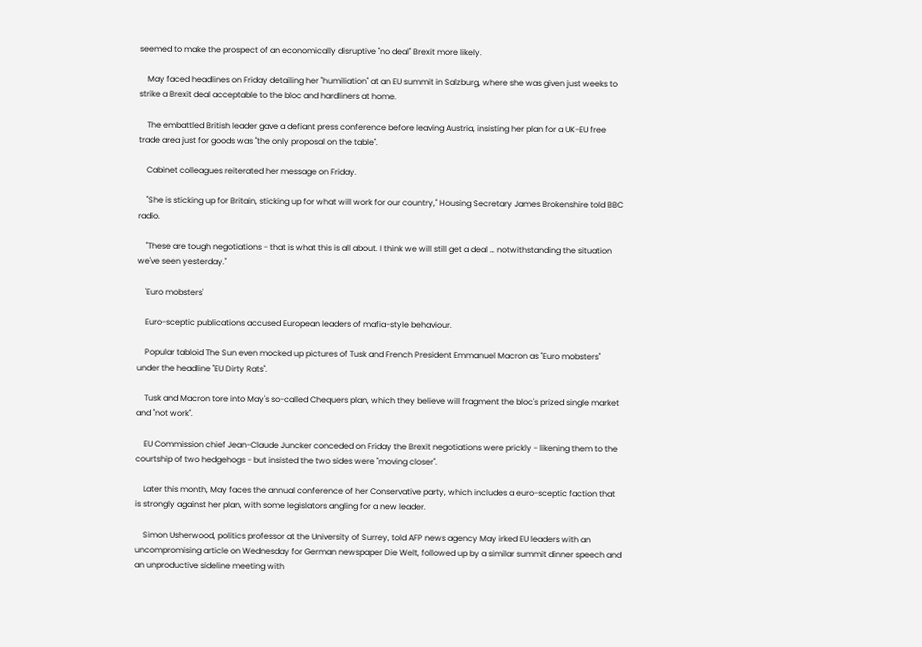seemed to make the prospect of an economically disruptive "no deal" Brexit more likely.

    May faced headlines on Friday detailing her "humiliation" at an EU summit in Salzburg, where she was given just weeks to strike a Brexit deal acceptable to the bloc and hardliners at home.

    The embattled British leader gave a defiant press conference before leaving Austria, insisting her plan for a UK-EU free trade area just for goods was "the only proposal on the table".

    Cabinet colleagues reiterated her message on Friday.

    "She is sticking up for Britain, sticking up for what will work for our country," Housing Secretary James Brokenshire told BBC radio.

    "These are tough negotiations - that is what this is all about. I think we will still get a deal … notwithstanding the situation we've seen yesterday."

    'Euro mobsters'

    Euro-sceptic publications accused European leaders of mafia-style behaviour.

    Popular tabloid The Sun even mocked up pictures of Tusk and French President Emmanuel Macron as "Euro mobsters" under the headline "EU Dirty Rats".

    Tusk and Macron tore into May's so-called Chequers plan, which they believe will fragment the bloc's prized single market and "not work".

    EU Commission chief Jean-Claude Juncker conceded on Friday the Brexit negotiations were prickly - likening them to the courtship of two hedgehogs - but insisted the two sides were "moving closer".

    Later this month, May faces the annual conference of her Conservative party, which includes a euro-sceptic faction that is strongly against her plan, with some legislators angling for a new leader.

    Simon Usherwood, politics professor at the University of Surrey, told AFP news agency May irked EU leaders with an uncompromising article on Wednesday for German newspaper Die Welt, followed up by a similar summit dinner speech and an unproductive sideline meeting with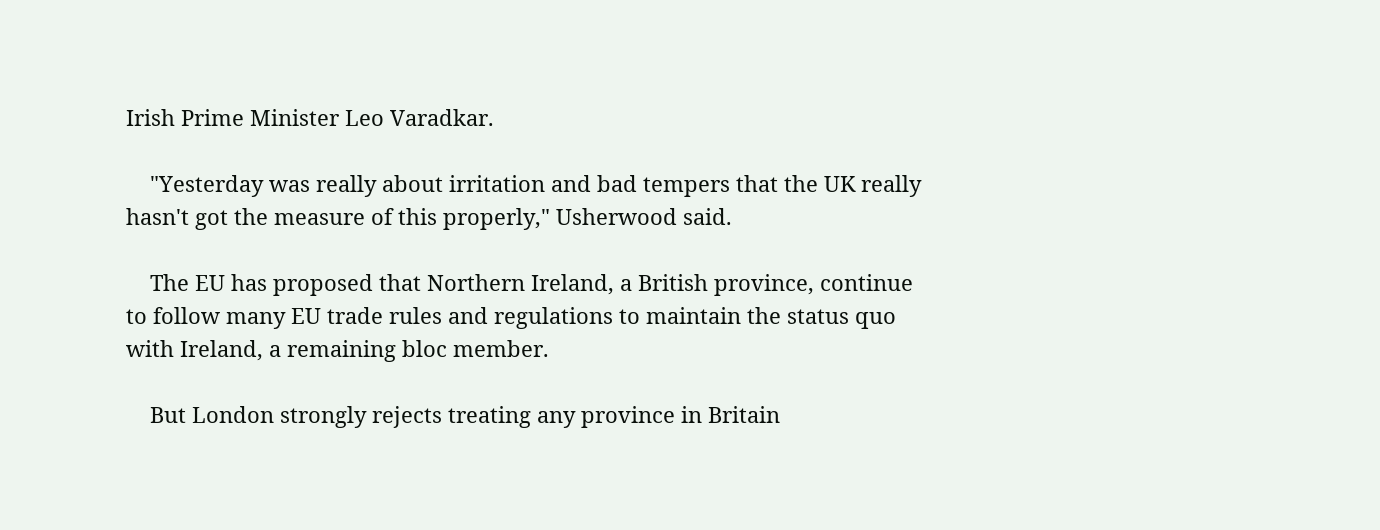Irish Prime Minister Leo Varadkar.

    "Yesterday was really about irritation and bad tempers that the UK really hasn't got the measure of this properly," Usherwood said.

    The EU has proposed that Northern Ireland, a British province, continue to follow many EU trade rules and regulations to maintain the status quo with Ireland, a remaining bloc member.

    But London strongly rejects treating any province in Britain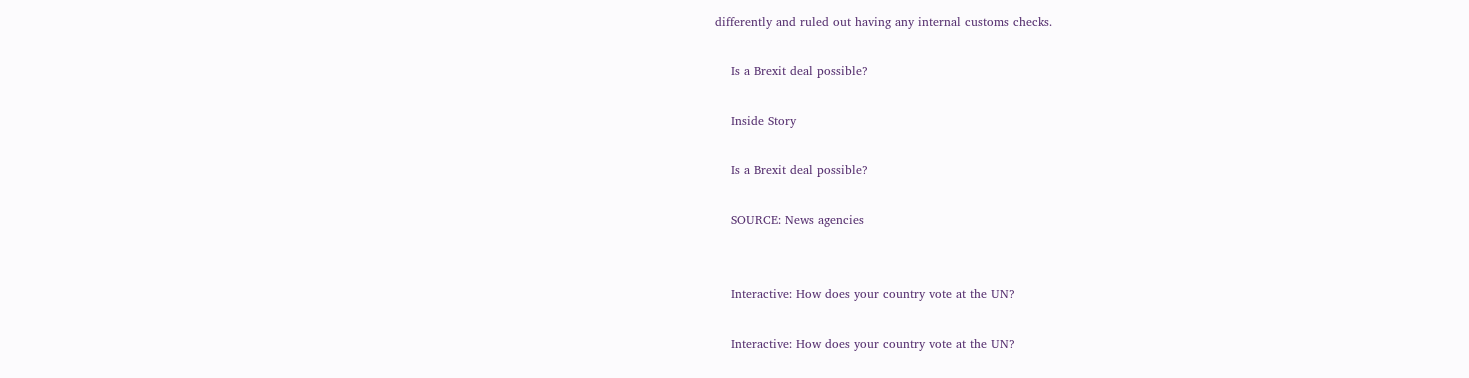differently and ruled out having any internal customs checks.

    Is a Brexit deal possible?

    Inside Story

    Is a Brexit deal possible?

    SOURCE: News agencies


    Interactive: How does your country vote at the UN?

    Interactive: How does your country vote at the UN?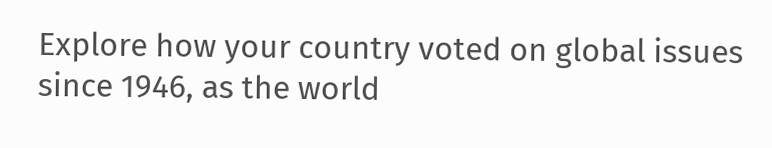Explore how your country voted on global issues since 1946, as the world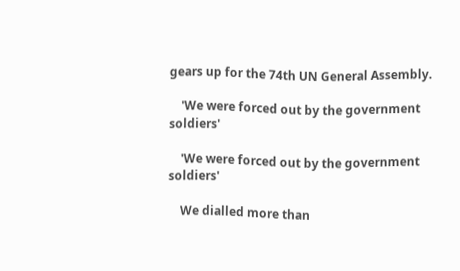gears up for the 74th UN General Assembly.

    'We were forced out by the government soldiers'

    'We were forced out by the government soldiers'

    We dialled more than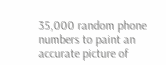35,000 random phone numbers to paint an accurate picture of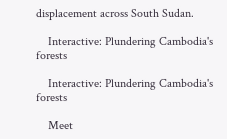displacement across South Sudan.

    Interactive: Plundering Cambodia's forests

    Interactive: Plundering Cambodia's forests

    Meet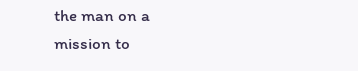the man on a mission to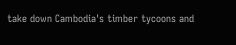take down Cambodia's timber tycoons and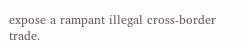expose a rampant illegal cross-border trade.